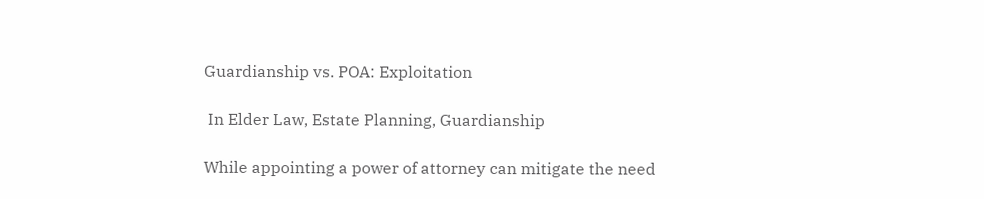Guardianship vs. POA: Exploitation

 In Elder Law, Estate Planning, Guardianship

While appointing a power of attorney can mitigate the need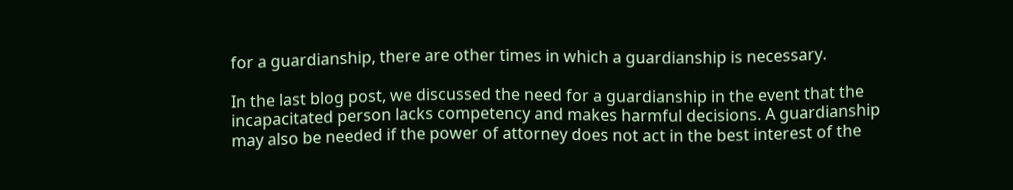for a guardianship, there are other times in which a guardianship is necessary.

In the last blog post, we discussed the need for a guardianship in the event that the incapacitated person lacks competency and makes harmful decisions. A guardianship may also be needed if the power of attorney does not act in the best interest of the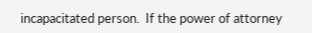incapacitated person.  If the power of attorney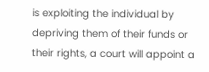is exploiting the individual by depriving them of their funds or their rights, a court will appoint a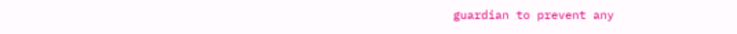guardian to prevent any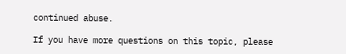continued abuse.

If you have more questions on this topic, please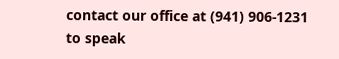contact our office at (941) 906-1231 to speak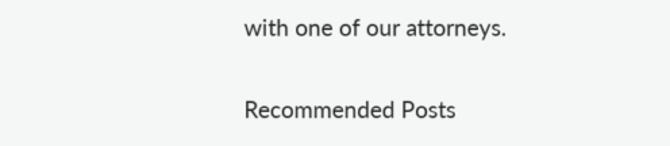with one of our attorneys.

Recommended Posts